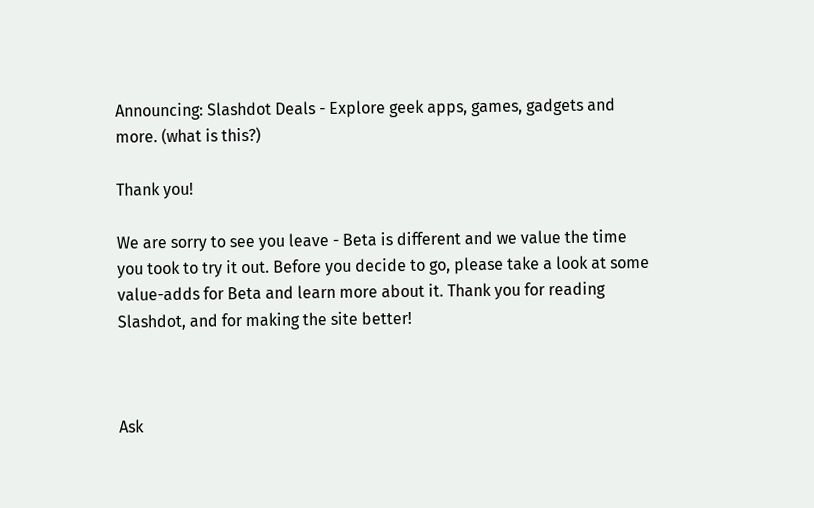Announcing: Slashdot Deals - Explore geek apps, games, gadgets and more. (what is this?)

Thank you!

We are sorry to see you leave - Beta is different and we value the time you took to try it out. Before you decide to go, please take a look at some value-adds for Beta and learn more about it. Thank you for reading Slashdot, and for making the site better!



Ask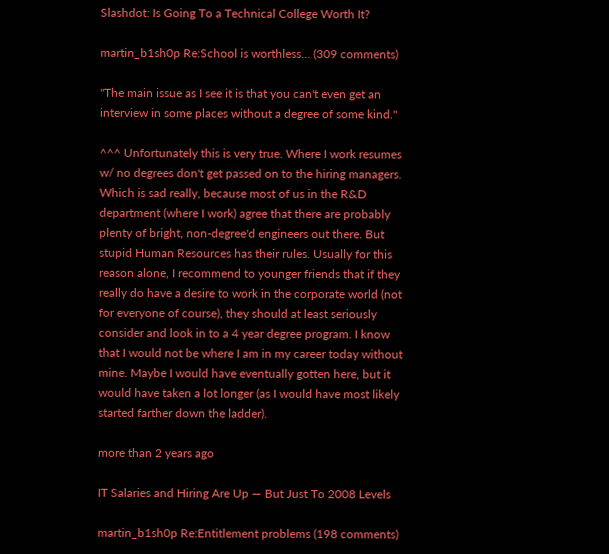Slashdot: Is Going To a Technical College Worth It?

martin_b1sh0p Re:School is worthless... (309 comments)

"The main issue as I see it is that you can't even get an interview in some places without a degree of some kind."

^^^ Unfortunately this is very true. Where I work resumes w/ no degrees don't get passed on to the hiring managers. Which is sad really, because most of us in the R&D department (where I work) agree that there are probably plenty of bright, non-degree'd engineers out there. But stupid Human Resources has their rules. Usually for this reason alone, I recommend to younger friends that if they really do have a desire to work in the corporate world (not for everyone of course), they should at least seriously consider and look in to a 4 year degree program. I know that I would not be where I am in my career today without mine. Maybe I would have eventually gotten here, but it would have taken a lot longer (as I would have most likely started farther down the ladder).

more than 2 years ago

IT Salaries and Hiring Are Up — But Just To 2008 Levels

martin_b1sh0p Re:Entitlement problems (198 comments)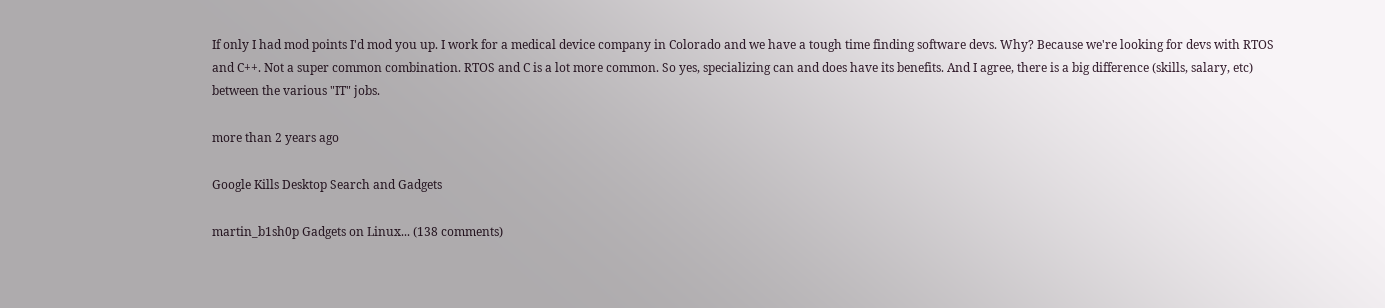If only I had mod points I'd mod you up. I work for a medical device company in Colorado and we have a tough time finding software devs. Why? Because we're looking for devs with RTOS and C++. Not a super common combination. RTOS and C is a lot more common. So yes, specializing can and does have its benefits. And I agree, there is a big difference (skills, salary, etc) between the various "IT" jobs.

more than 2 years ago

Google Kills Desktop Search and Gadgets

martin_b1sh0p Gadgets on Linux... (138 comments)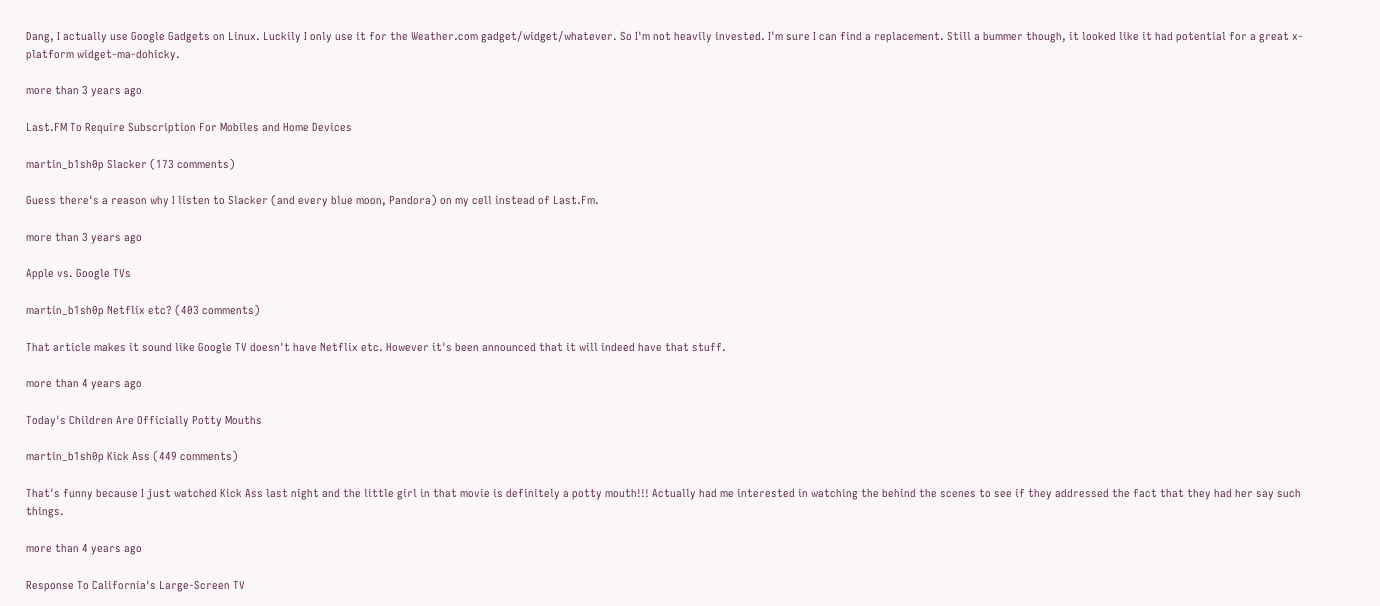Dang, I actually use Google Gadgets on Linux. Luckily I only use it for the Weather.com gadget/widget/whatever. So I'm not heavily invested. I'm sure I can find a replacement. Still a bummer though, it looked like it had potential for a great x-platform widget-ma-dohicky.

more than 3 years ago

Last.FM To Require Subscription For Mobiles and Home Devices

martin_b1sh0p Slacker (173 comments)

Guess there's a reason why I listen to Slacker (and every blue moon, Pandora) on my cell instead of Last.Fm.

more than 3 years ago

Apple vs. Google TVs

martin_b1sh0p Netflix etc? (403 comments)

That article makes it sound like Google TV doesn't have Netflix etc. However it's been announced that it will indeed have that stuff.

more than 4 years ago

Today's Children Are Officially Potty Mouths

martin_b1sh0p Kick Ass (449 comments)

That's funny because I just watched Kick Ass last night and the little girl in that movie is definitely a potty mouth!!! Actually had me interested in watching the behind the scenes to see if they addressed the fact that they had her say such things.

more than 4 years ago

Response To California's Large-Screen TV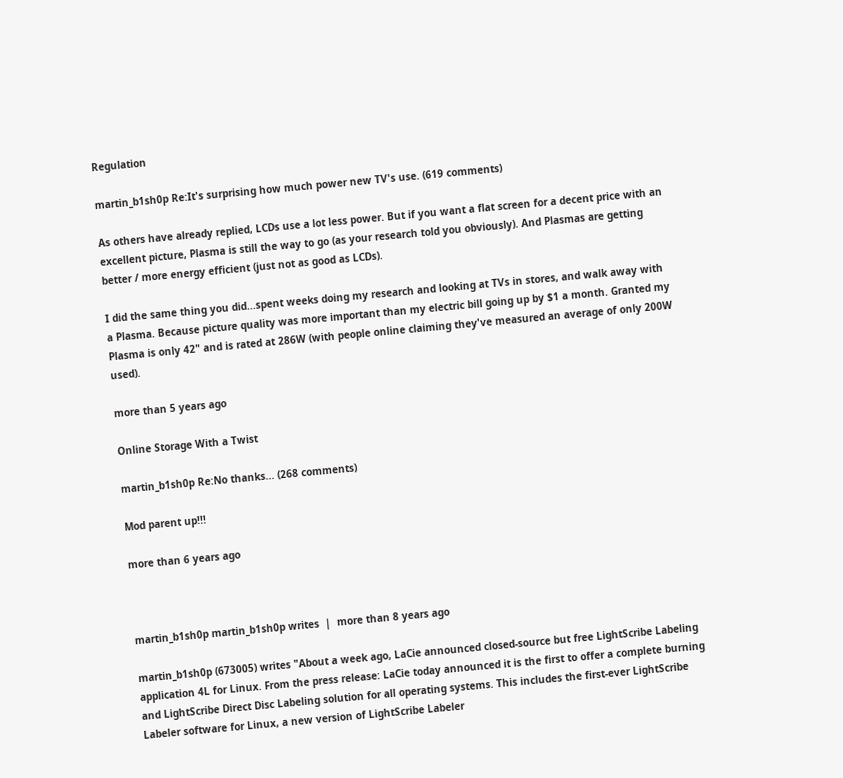Regulation

martin_b1sh0p Re:It's surprising how much power new TV's use. (619 comments)

As others have already replied, LCDs use a lot less power. But if you want a flat screen for a decent price with an excellent picture, Plasma is still the way to go (as your research told you obviously). And Plasmas are getting better / more energy efficient (just not as good as LCDs).

I did the same thing you did...spent weeks doing my research and looking at TVs in stores, and walk away with a Plasma. Because picture quality was more important than my electric bill going up by $1 a month. Granted my Plasma is only 42" and is rated at 286W (with people online claiming they've measured an average of only 200W used).

more than 5 years ago

Online Storage With a Twist

martin_b1sh0p Re:No thanks... (268 comments)

Mod parent up!!!

more than 6 years ago



martin_b1sh0p martin_b1sh0p writes  |  more than 8 years ago

martin_b1sh0p (673005) writes "About a week ago, LaCie announced closed-source but free LightScribe Labeling application 4L for Linux. From the press release: LaCie today announced it is the first to offer a complete burning and LightScribe Direct Disc Labeling solution for all operating systems. This includes the first-ever LightScribe Labeler software for Linux, a new version of LightScribe Labeler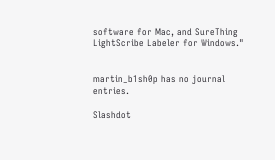software for Mac, and SureThing LightScribe Labeler for Windows."


martin_b1sh0p has no journal entries.

Slashdot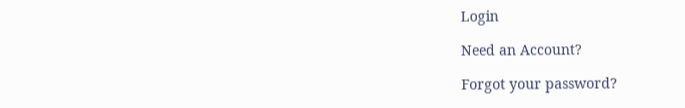Login

Need an Account?

Forgot your password?